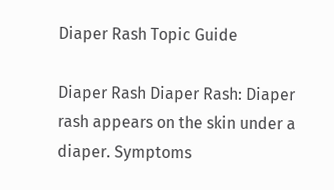Diaper Rash Topic Guide

Diaper Rash Diaper Rash: Diaper rash appears on the skin under a diaper. Symptoms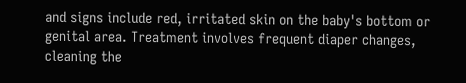and signs include red, irritated skin on the baby's bottom or genital area. Treatment involves frequent diaper changes, cleaning the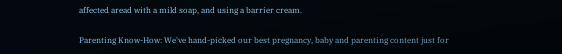affected aread with a mild soap, and using a barrier cream.

Parenting Know-How: We've hand-picked our best pregnancy, baby and parenting content just for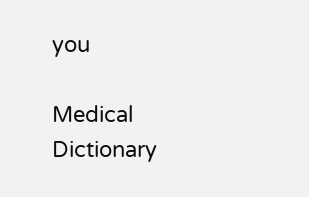you

Medical Dictionary